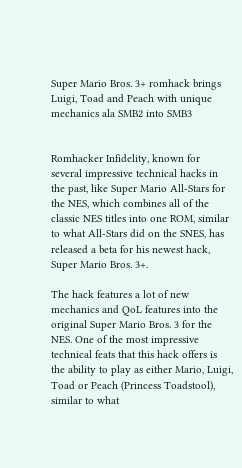Super Mario Bros. 3+ romhack brings Luigi, Toad and Peach with unique mechanics ala SMB2 into SMB3


Romhacker Infidelity, known for several impressive technical hacks in the past, like Super Mario All-Stars for the NES, which combines all of the classic NES titles into one ROM, similar to what All-Stars did on the SNES, has released a beta for his newest hack, Super Mario Bros. 3+.

The hack features a lot of new mechanics and QoL features into the original Super Mario Bros. 3 for the NES. One of the most impressive technical feats that this hack offers is the ability to play as either Mario, Luigi, Toad or Peach (Princess Toadstool), similar to what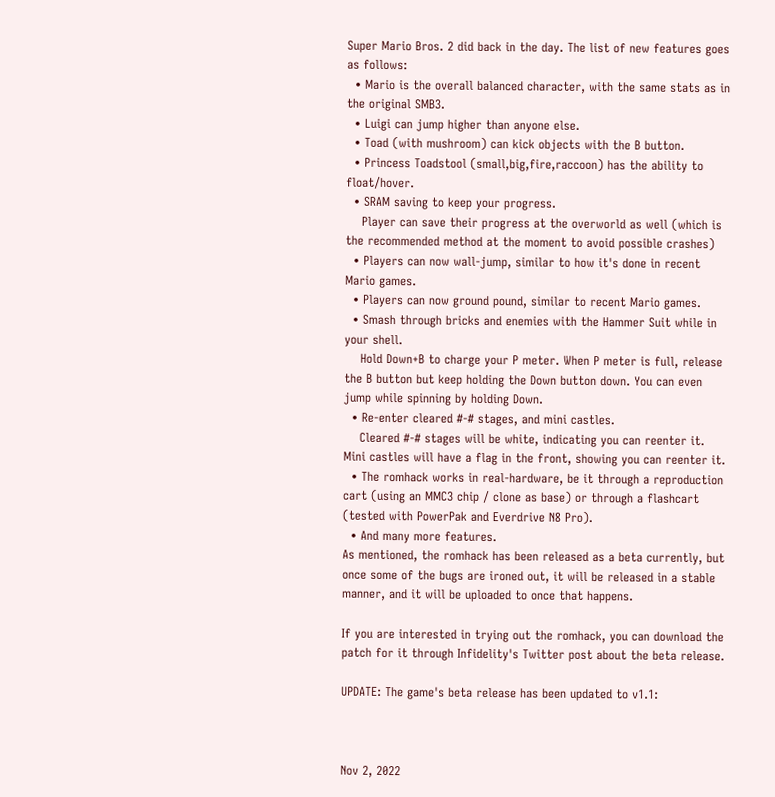Super Mario Bros. 2 did back in the day. The list of new features goes as follows:
  • Mario is the overall balanced character, with the same stats as in the original SMB3.
  • Luigi can jump higher than anyone else.
  • Toad (with mushroom) can kick objects with the B button.
  • Princess Toadstool (small,big,fire,raccoon) has the ability to float/hover.
  • SRAM saving to keep your progress.
    Player can save their progress at the overworld as well (which is the recommended method at the moment to avoid possible crashes)
  • Players can now wall-jump, similar to how it's done in recent Mario games.
  • Players can now ground pound, similar to recent Mario games.
  • Smash through bricks and enemies with the Hammer Suit while in your shell.
    Hold Down+B to charge your P meter. When P meter is full, release the B button but keep holding the Down button down. You can even jump while spinning by holding Down.
  • Re-enter cleared #-# stages, and mini castles.
    Cleared #-# stages will be white, indicating you can reenter it. Mini castles will have a flag in the front, showing you can reenter it.
  • The romhack works in real-hardware, be it through a reproduction cart (using an MMC3 chip / clone as base) or through a flashcart (tested with PowerPak and Everdrive N8 Pro).
  • And many more features.
As mentioned, the romhack has been released as a beta currently, but once some of the bugs are ironed out, it will be released in a stable manner, and it will be uploaded to once that happens.

If you are interested in trying out the romhack, you can download the patch for it through Infidelity's Twitter post about the beta release.

UPDATE: The game's beta release has been updated to v1.1:



Nov 2, 2022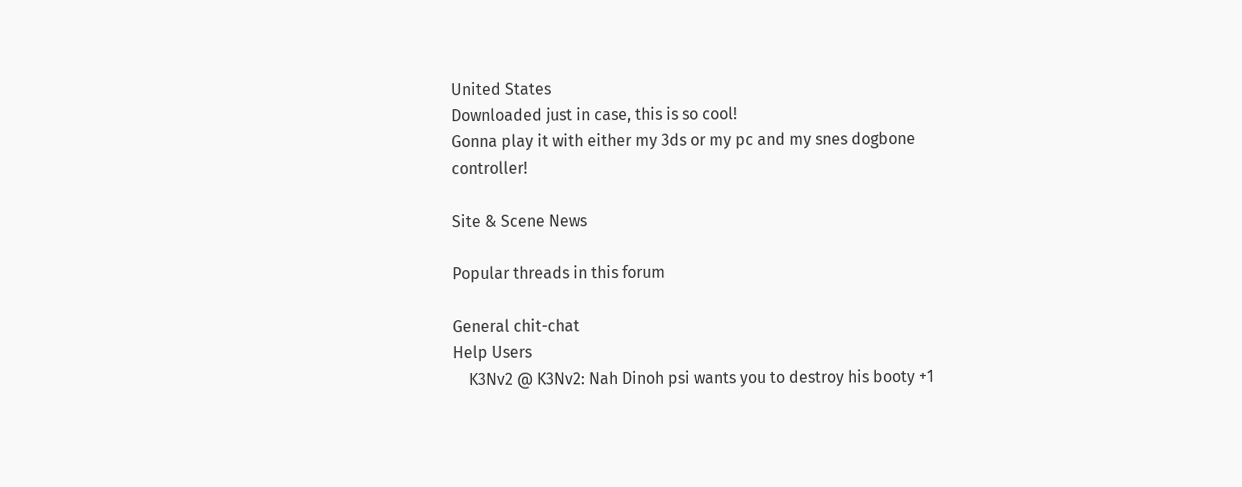United States
Downloaded just in case, this is so cool!
Gonna play it with either my 3ds or my pc and my snes dogbone controller!

Site & Scene News

Popular threads in this forum

General chit-chat
Help Users
    K3Nv2 @ K3Nv2: Nah Dinoh psi wants you to destroy his booty +1